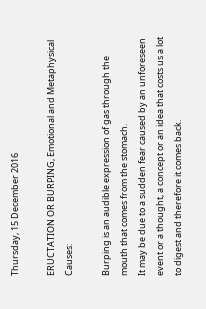Thursday, 15 December 2016

ERUCTATION OR BURPING, Emotional and Metaphysical Causes:

Burping is an audible expression of gas through the mouth that comes from the stomach.
It may be due to a sudden fear caused by an unforeseen event or a thought, a concept or an idea that costs us a lot to digest and therefore it comes back.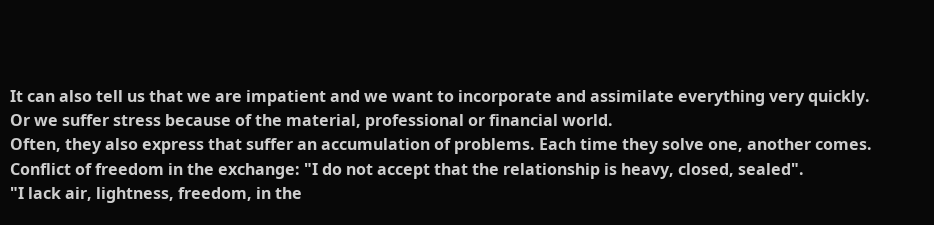It can also tell us that we are impatient and we want to incorporate and assimilate everything very quickly.
Or we suffer stress because of the material, professional or financial world.
Often, they also express that suffer an accumulation of problems. Each time they solve one, another comes.
Conflict of freedom in the exchange: "I do not accept that the relationship is heavy, closed, sealed".
"I lack air, lightness, freedom, in the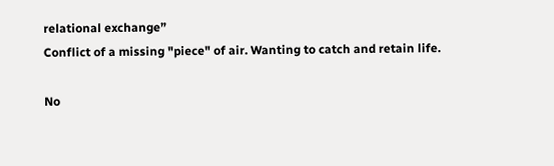relational exchange”
Conflict of a missing "piece" of air. Wanting to catch and retain life.

No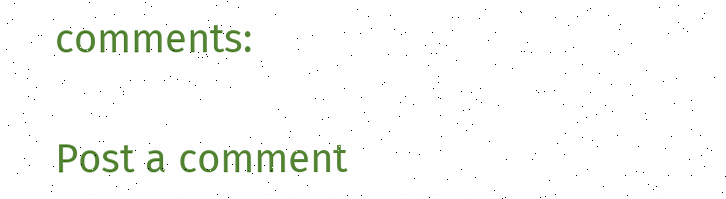comments:

Post a comment